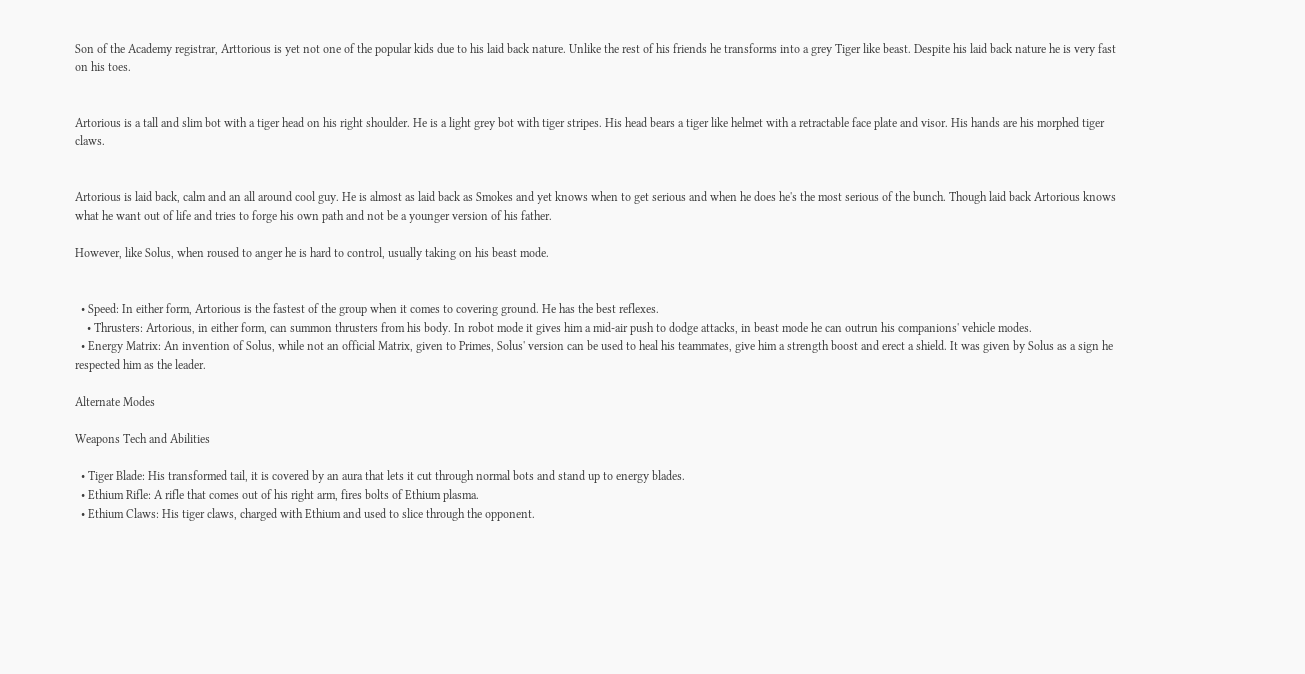Son of the Academy registrar, Arttorious is yet not one of the popular kids due to his laid back nature. Unlike the rest of his friends he transforms into a grey Tiger like beast. Despite his laid back nature he is very fast on his toes.


Artorious is a tall and slim bot with a tiger head on his right shoulder. He is a light grey bot with tiger stripes. His head bears a tiger like helmet with a retractable face plate and visor. His hands are his morphed tiger claws.


Artorious is laid back, calm and an all around cool guy. He is almost as laid back as Smokes and yet knows when to get serious and when he does he's the most serious of the bunch. Though laid back Artorious knows what he want out of life and tries to forge his own path and not be a younger version of his father.

However, like Solus, when roused to anger he is hard to control, usually taking on his beast mode.


  • Speed: In either form, Artorious is the fastest of the group when it comes to covering ground. He has the best reflexes.
    • Thrusters: Artorious, in either form, can summon thrusters from his body. In robot mode it gives him a mid-air push to dodge attacks, in beast mode he can outrun his companions' vehicle modes.
  • Energy Matrix: An invention of Solus, while not an official Matrix, given to Primes, Solus' version can be used to heal his teammates, give him a strength boost and erect a shield. It was given by Solus as a sign he respected him as the leader.

Alternate Modes

Weapons Tech and Abilities

  • Tiger Blade: His transformed tail, it is covered by an aura that lets it cut through normal bots and stand up to energy blades.
  • Ethium Rifle: A rifle that comes out of his right arm, fires bolts of Ethium plasma.
  • Ethium Claws: His tiger claws, charged with Ethium and used to slice through the opponent.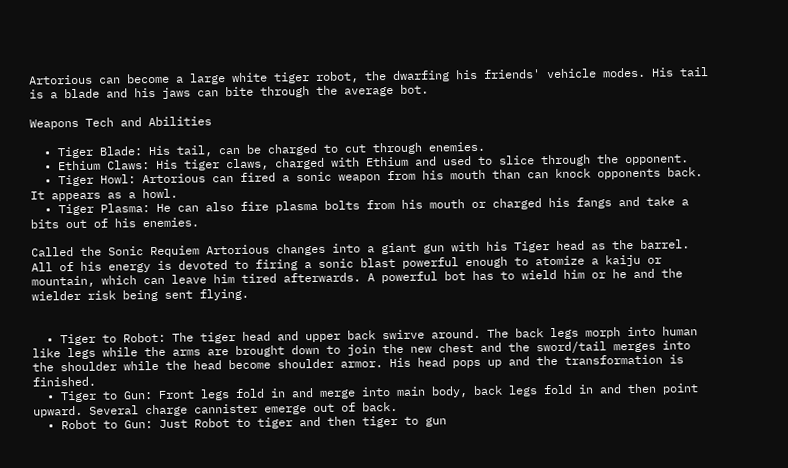Artorious can become a large white tiger robot, the dwarfing his friends' vehicle modes. His tail is a blade and his jaws can bite through the average bot.

Weapons Tech and Abilities

  • Tiger Blade: His tail, can be charged to cut through enemies.
  • Ethium Claws: His tiger claws, charged with Ethium and used to slice through the opponent.
  • Tiger Howl: Artorious can fired a sonic weapon from his mouth than can knock opponents back. It appears as a howl.
  • Tiger Plasma: He can also fire plasma bolts from his mouth or charged his fangs and take a bits out of his enemies.

Called the Sonic Requiem Artorious changes into a giant gun with his Tiger head as the barrel. All of his energy is devoted to firing a sonic blast powerful enough to atomize a kaiju or mountain, which can leave him tired afterwards. A powerful bot has to wield him or he and the wielder risk being sent flying.


  • Tiger to Robot: The tiger head and upper back swirve around. The back legs morph into human like legs while the arms are brought down to join the new chest and the sword/tail merges into the shoulder while the head become shoulder armor. His head pops up and the transformation is finished.
  • Tiger to Gun: Front legs fold in and merge into main body, back legs fold in and then point upward. Several charge cannister emerge out of back.
  • Robot to Gun: Just Robot to tiger and then tiger to gun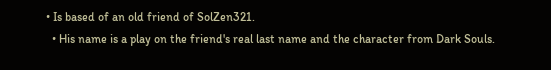• Is based of an old friend of SolZen321.
  • His name is a play on the friend's real last name and the character from Dark Souls.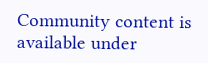Community content is available under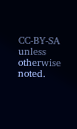CC-BY-SA unless otherwise noted.